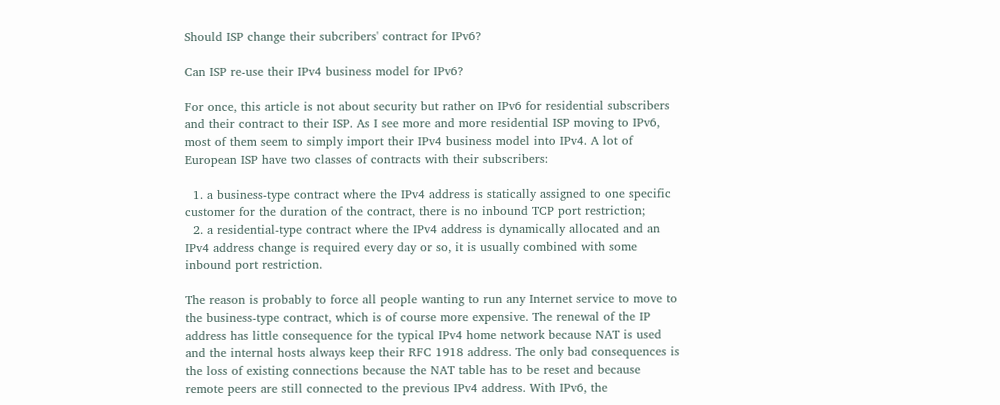Should ISP change their subcribers' contract for IPv6?

Can ISP re-use their IPv4 business model for IPv6?

For once, this article is not about security but rather on IPv6 for residential subscribers and their contract to their ISP. As I see more and more residential ISP moving to IPv6, most of them seem to simply import their IPv4 business model into IPv4. A lot of European ISP have two classes of contracts with their subscribers:

  1. a business-type contract where the IPv4 address is statically assigned to one specific customer for the duration of the contract, there is no inbound TCP port restriction;
  2. a residential-type contract where the IPv4 address is dynamically allocated and an IPv4 address change is required every day or so, it is usually combined with some inbound port restriction.

The reason is probably to force all people wanting to run any Internet service to move to the business-type contract, which is of course more expensive. The renewal of the IP address has little consequence for the typical IPv4 home network because NAT is used and the internal hosts always keep their RFC 1918 address. The only bad consequences is the loss of existing connections because the NAT table has to be reset and because remote peers are still connected to the previous IPv4 address. With IPv6, the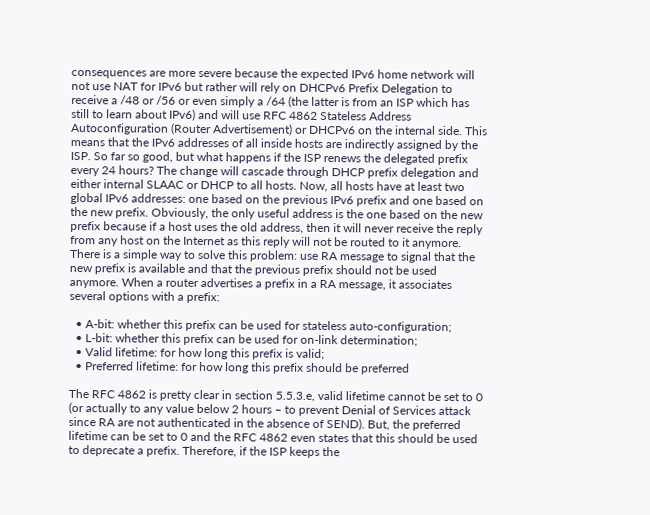consequences are more severe because the expected IPv6 home network will not use NAT for IPv6 but rather will rely on DHCPv6 Prefix Delegation to receive a /48 or /56 or even simply a /64 (the latter is from an ISP which has still to learn about IPv6) and will use RFC 4862 Stateless Address Autoconfiguration (Router Advertisement) or DHCPv6 on the internal side. This means that the IPv6 addresses of all inside hosts are indirectly assigned by the ISP. So far so good, but what happens if the ISP renews the delegated prefix every 24 hours? The change will cascade through DHCP prefix delegation and either internal SLAAC or DHCP to all hosts. Now, all hosts have at least two global IPv6 addresses: one based on the previous IPv6 prefix and one based on the new prefix. Obviously, the only useful address is the one based on the new prefix because if a host uses the old address, then it will never receive the reply from any host on the Internet as this reply will not be routed to it anymore. There is a simple way to solve this problem: use RA message to signal that the new prefix is available and that the previous prefix should not be used anymore. When a router advertises a prefix in a RA message, it associates several options with a prefix:

  • A-bit: whether this prefix can be used for stateless auto-configuration;
  • L-bit: whether this prefix can be used for on-link determination;
  • Valid lifetime: for how long this prefix is valid;
  • Preferred lifetime: for how long this prefix should be preferred

The RFC 4862 is pretty clear in section 5.5.3.e, valid lifetime cannot be set to 0 (or actually to any value below 2 hours – to prevent Denial of Services attack since RA are not authenticated in the absence of SEND). But, the preferred lifetime can be set to 0 and the RFC 4862 even states that this should be used to deprecate a prefix. Therefore, if the ISP keeps the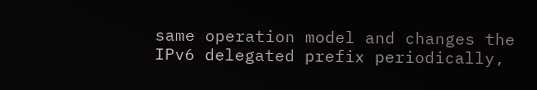same operation model and changes the IPv6 delegated prefix periodically,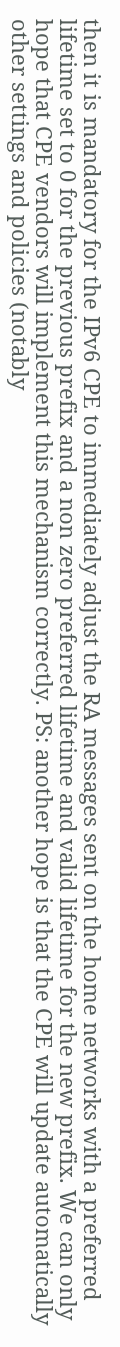then it is mandatory for the IPv6 CPE to immediately adjust the RA messages sent on the home networks with a preferred lifetime set to 0 for the previous prefix and a non zero preferred lifetime and valid lifetime for the new prefix. We can only hope that CPE vendors will implement this mechanism correctly. PS: another hope is that the CPE will update automatically other settings and policies (notably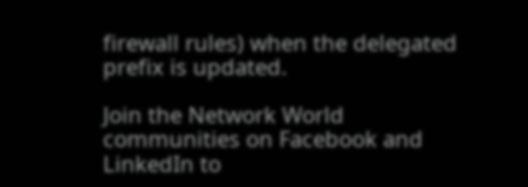firewall rules) when the delegated prefix is updated.

Join the Network World communities on Facebook and LinkedIn to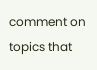comment on topics that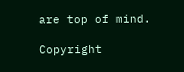are top of mind.

Copyright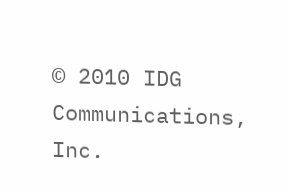© 2010 IDG Communications, Inc.